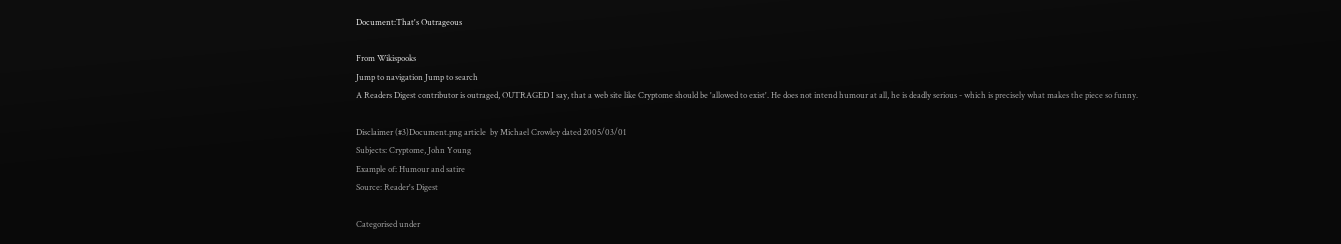Document:That's Outrageous

From Wikispooks
Jump to navigation Jump to search
A Readers Digest contributor is outraged, OUTRAGED I say, that a web site like Cryptome should be 'allowed to exist'. He does not intend humour at all, he is deadly serious - which is precisely what makes the piece so funny.

Disclaimer (#3)Document.png article  by Michael Crowley dated 2005/03/01
Subjects: Cryptome, John Young
Example of: Humour and satire
Source: Reader's Digest

Categorised under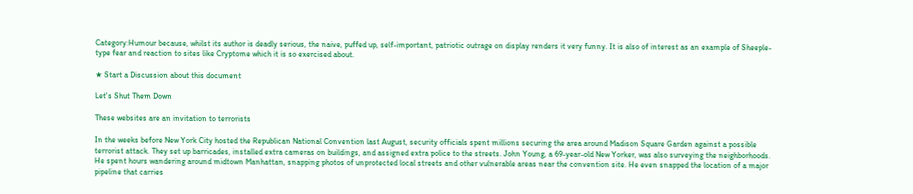Category:Humour because, whilst its author is deadly serious, the naive, puffed up, self-important, patriotic outrage on display renders it very funny. It is also of interest as an example of Sheeple-type fear and reaction to sites like Cryptome which it is so exercised about.

★ Start a Discussion about this document

Let's Shut Them Down

These websites are an invitation to terrorists

In the weeks before New York City hosted the Republican National Convention last August, security officials spent millions securing the area around Madison Square Garden against a possible terrorist attack. They set up barricades, installed extra cameras on buildings, and assigned extra police to the streets. John Young, a 69-year-old New Yorker, was also surveying the neighborhoods. He spent hours wandering around midtown Manhattan, snapping photos of unprotected local streets and other vulnerable areas near the convention site. He even snapped the location of a major pipeline that carries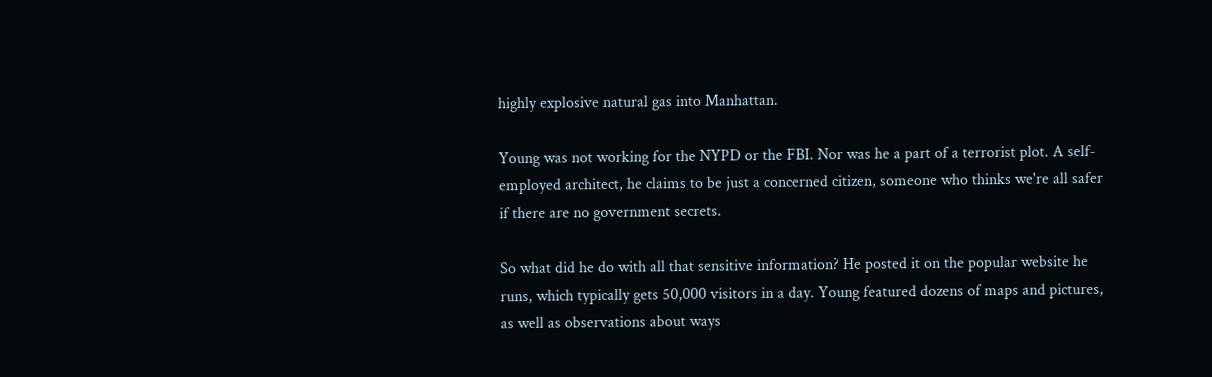highly explosive natural gas into Manhattan.

Young was not working for the NYPD or the FBI. Nor was he a part of a terrorist plot. A self-employed architect, he claims to be just a concerned citizen, someone who thinks we're all safer if there are no government secrets.

So what did he do with all that sensitive information? He posted it on the popular website he runs, which typically gets 50,000 visitors in a day. Young featured dozens of maps and pictures, as well as observations about ways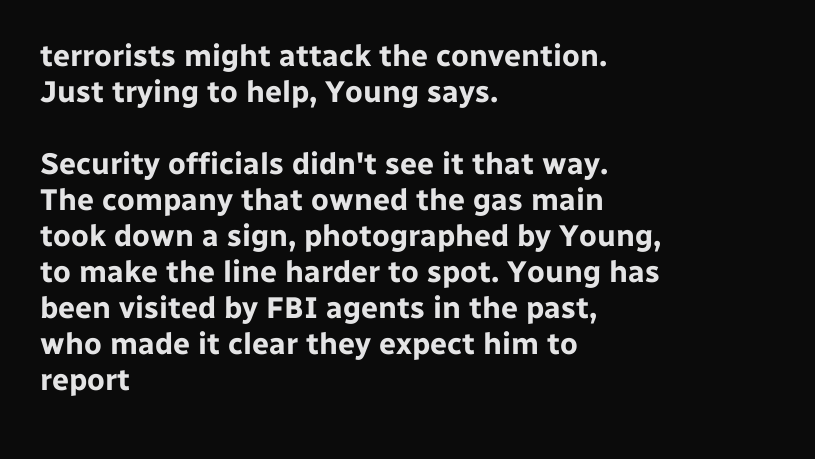terrorists might attack the convention. Just trying to help, Young says.

Security officials didn't see it that way. The company that owned the gas main took down a sign, photographed by Young, to make the line harder to spot. Young has been visited by FBI agents in the past, who made it clear they expect him to report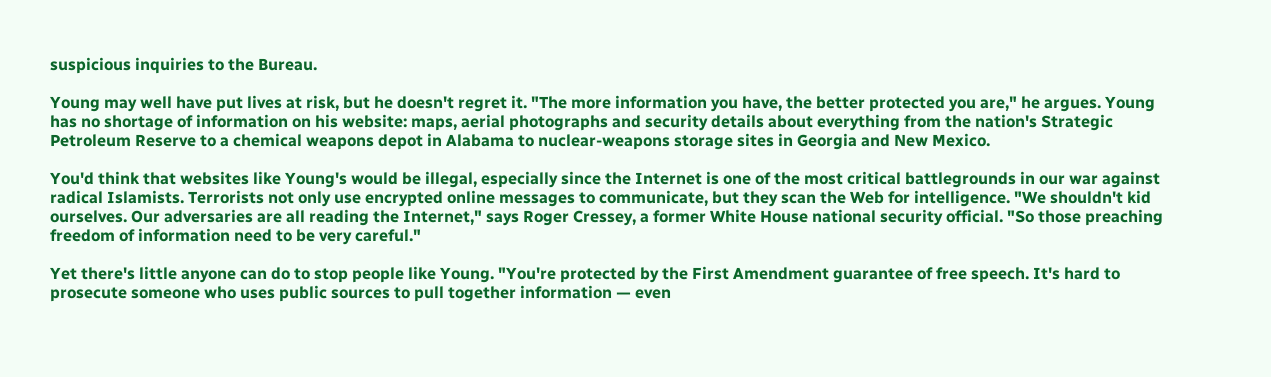suspicious inquiries to the Bureau.

Young may well have put lives at risk, but he doesn't regret it. "The more information you have, the better protected you are," he argues. Young has no shortage of information on his website: maps, aerial photographs and security details about everything from the nation's Strategic Petroleum Reserve to a chemical weapons depot in Alabama to nuclear-weapons storage sites in Georgia and New Mexico.

You'd think that websites like Young's would be illegal, especially since the Internet is one of the most critical battlegrounds in our war against radical Islamists. Terrorists not only use encrypted online messages to communicate, but they scan the Web for intelligence. "We shouldn't kid ourselves. Our adversaries are all reading the Internet," says Roger Cressey, a former White House national security official. "So those preaching freedom of information need to be very careful."

Yet there's little anyone can do to stop people like Young. "You're protected by the First Amendment guarantee of free speech. It's hard to prosecute someone who uses public sources to pull together information — even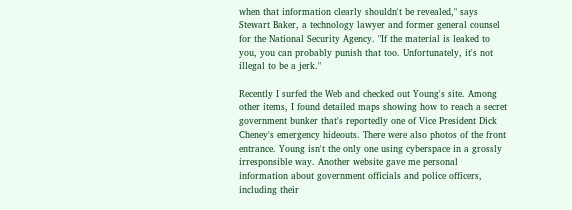when that information clearly shouldn't be revealed," says Stewart Baker, a technology lawyer and former general counsel for the National Security Agency. "If the material is leaked to you, you can probably punish that too. Unfortunately, it's not illegal to be a jerk."

Recently I surfed the Web and checked out Young's site. Among other items, I found detailed maps showing how to reach a secret government bunker that's reportedly one of Vice President Dick Cheney's emergency hideouts. There were also photos of the front entrance. Young isn't the only one using cyberspace in a grossly irresponsible way. Another website gave me personal information about government officials and police officers, including their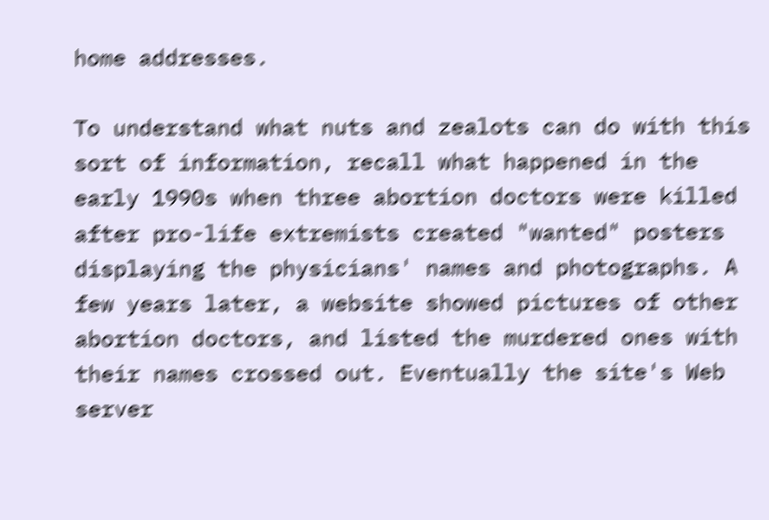home addresses.

To understand what nuts and zealots can do with this sort of information, recall what happened in the early 1990s when three abortion doctors were killed after pro-life extremists created "wanted" posters displaying the physicians' names and photographs. A few years later, a website showed pictures of other abortion doctors, and listed the murdered ones with their names crossed out. Eventually the site's Web server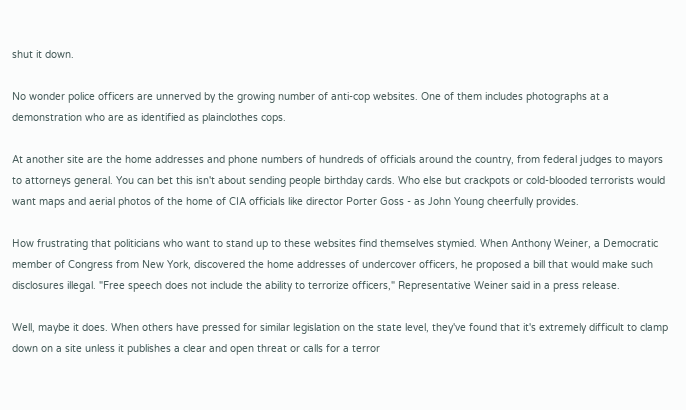shut it down.

No wonder police officers are unnerved by the growing number of anti-cop websites. One of them includes photographs at a demonstration who are as identified as plainclothes cops.

At another site are the home addresses and phone numbers of hundreds of officials around the country, from federal judges to mayors to attorneys general. You can bet this isn't about sending people birthday cards. Who else but crackpots or cold-blooded terrorists would want maps and aerial photos of the home of CIA officials like director Porter Goss - as John Young cheerfully provides.

How frustrating that politicians who want to stand up to these websites find themselves stymied. When Anthony Weiner, a Democratic member of Congress from New York, discovered the home addresses of undercover officers, he proposed a bill that would make such disclosures illegal. "Free speech does not include the ability to terrorize officers," Representative Weiner said in a press release.

Well, maybe it does. When others have pressed for similar legislation on the state level, they've found that it's extremely difficult to clamp down on a site unless it publishes a clear and open threat or calls for a terror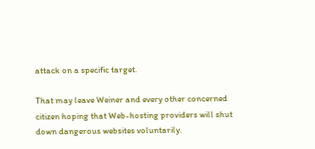attack on a specific target.

That may leave Weiner and every other concerned citizen hoping that Web-hosting providers will shut down dangerous websites voluntarily.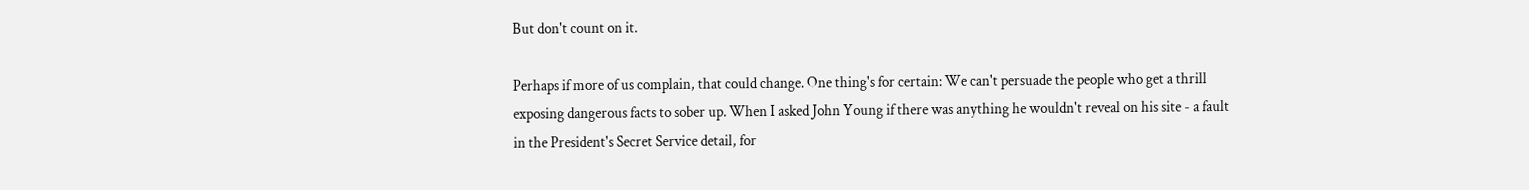But don't count on it.

Perhaps if more of us complain, that could change. One thing's for certain: We can't persuade the people who get a thrill exposing dangerous facts to sober up. When I asked John Young if there was anything he wouldn't reveal on his site - a fault in the President's Secret Service detail, for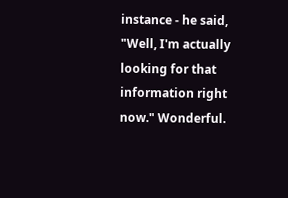instance - he said, "Well, I'm actually looking for that information right now." Wonderful.